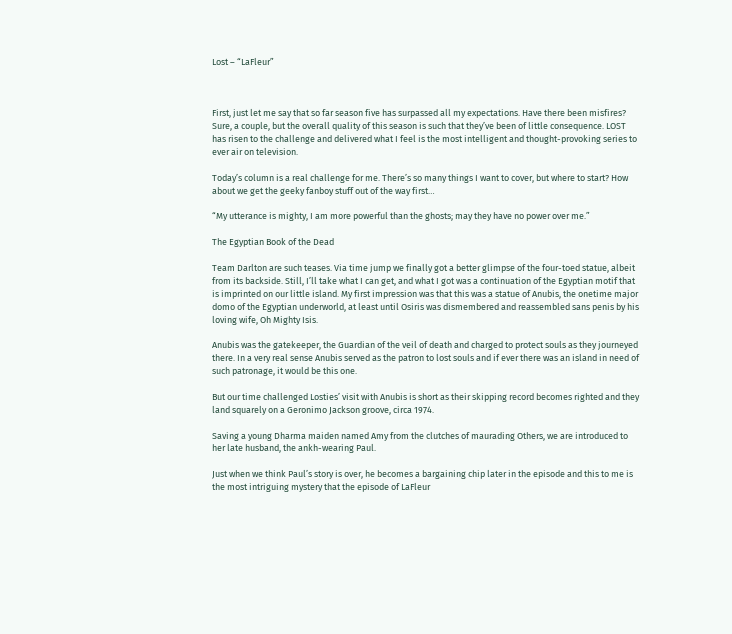Lost – “LaFleur”



First, just let me say that so far season five has surpassed all my expectations. Have there been misfires? Sure, a couple, but the overall quality of this season is such that they’ve been of little consequence. LOST has risen to the challenge and delivered what I feel is the most intelligent and thought-provoking series to ever air on television.

Today’s column is a real challenge for me. There’s so many things I want to cover, but where to start? How about we get the geeky fanboy stuff out of the way first…

“My utterance is mighty, I am more powerful than the ghosts; may they have no power over me.”

The Egyptian Book of the Dead

Team Darlton are such teases. Via time jump we finally got a better glimpse of the four-toed statue, albeit from its backside. Still, I’ll take what I can get, and what I got was a continuation of the Egyptian motif that is imprinted on our little island. My first impression was that this was a statue of Anubis, the onetime major domo of the Egyptian underworld, at least until Osiris was dismembered and reassembled sans penis by his loving wife, Oh Mighty Isis.

Anubis was the gatekeeper, the Guardian of the veil of death and charged to protect souls as they journeyed there. In a very real sense Anubis served as the patron to lost souls and if ever there was an island in need of such patronage, it would be this one.

But our time challenged Losties’ visit with Anubis is short as their skipping record becomes righted and they land squarely on a Geronimo Jackson groove, circa 1974.

Saving a young Dharma maiden named Amy from the clutches of maurading Others, we are introduced to her late husband, the ankh-wearing Paul.

Just when we think Paul’s story is over, he becomes a bargaining chip later in the episode and this to me is the most intriguing mystery that the episode of LaFleur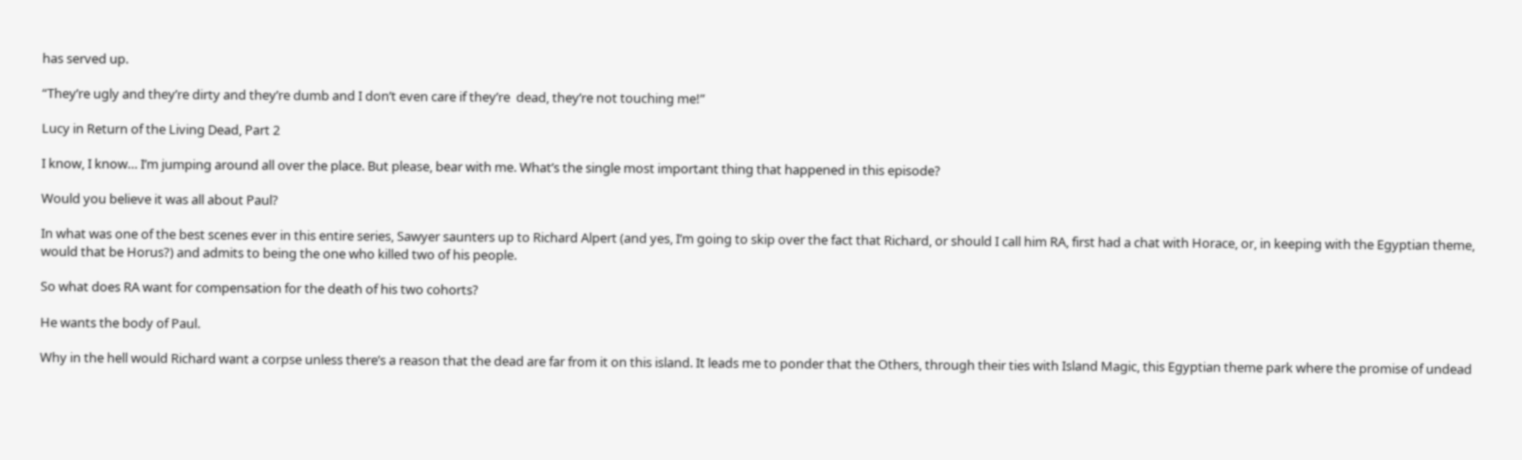has served up.

“They’re ugly and they’re dirty and they’re dumb and I don’t even care if they’re  dead, they’re not touching me!”

Lucy in Return of the Living Dead, Part 2

I know, I know… I’m jumping around all over the place. But please, bear with me. What’s the single most important thing that happened in this episode?

Would you believe it was all about Paul?

In what was one of the best scenes ever in this entire series, Sawyer saunters up to Richard Alpert (and yes, I’m going to skip over the fact that Richard, or should I call him RA, first had a chat with Horace, or, in keeping with the Egyptian theme, would that be Horus?) and admits to being the one who killed two of his people.

So what does RA want for compensation for the death of his two cohorts?

He wants the body of Paul.

Why in the hell would Richard want a corpse unless there’s a reason that the dead are far from it on this island. It leads me to ponder that the Others, through their ties with Island Magic, this Egyptian theme park where the promise of undead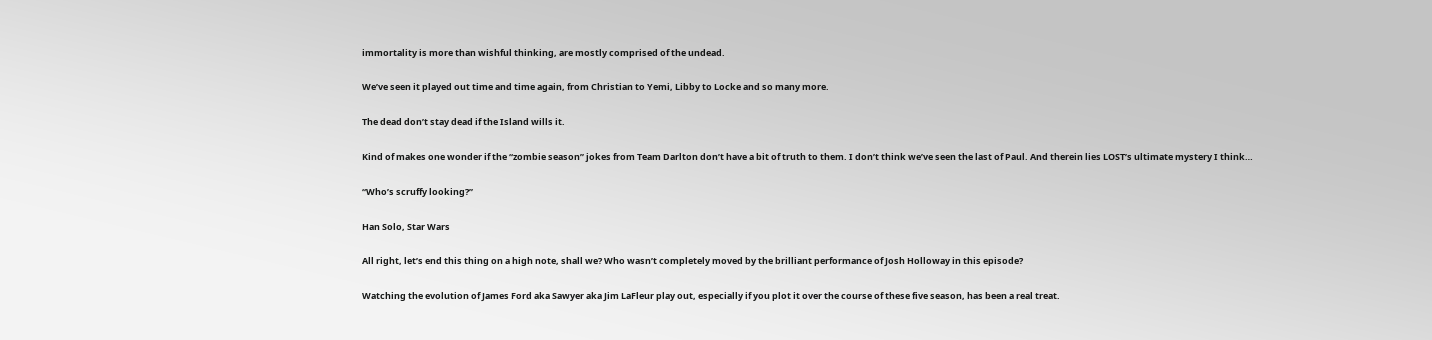immortality is more than wishful thinking, are mostly comprised of the undead.

We’ve seen it played out time and time again, from Christian to Yemi, Libby to Locke and so many more.

The dead don’t stay dead if the Island wills it.

Kind of makes one wonder if the “zombie season” jokes from Team Darlton don’t have a bit of truth to them. I don’t think we’ve seen the last of Paul. And therein lies LOST’s ultimate mystery I think…

“Who’s scruffy looking?”

Han Solo, Star Wars

All right, let’s end this thing on a high note, shall we? Who wasn’t completely moved by the brilliant performance of Josh Holloway in this episode?

Watching the evolution of James Ford aka Sawyer aka Jim LaFleur play out, especially if you plot it over the course of these five season, has been a real treat.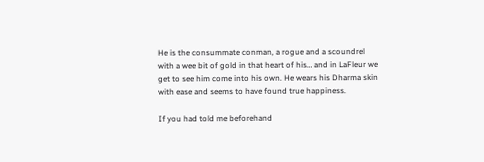He is the consummate conman, a rogue and a scoundrel with a wee bit of gold in that heart of his… and in LaFleur we get to see him come into his own. He wears his Dharma skin with ease and seems to have found true happiness.

If you had told me beforehand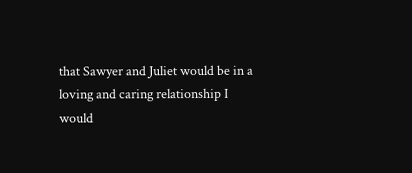that Sawyer and Juliet would be in a loving and caring relationship I would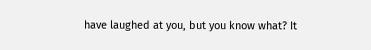have laughed at you, but you know what? It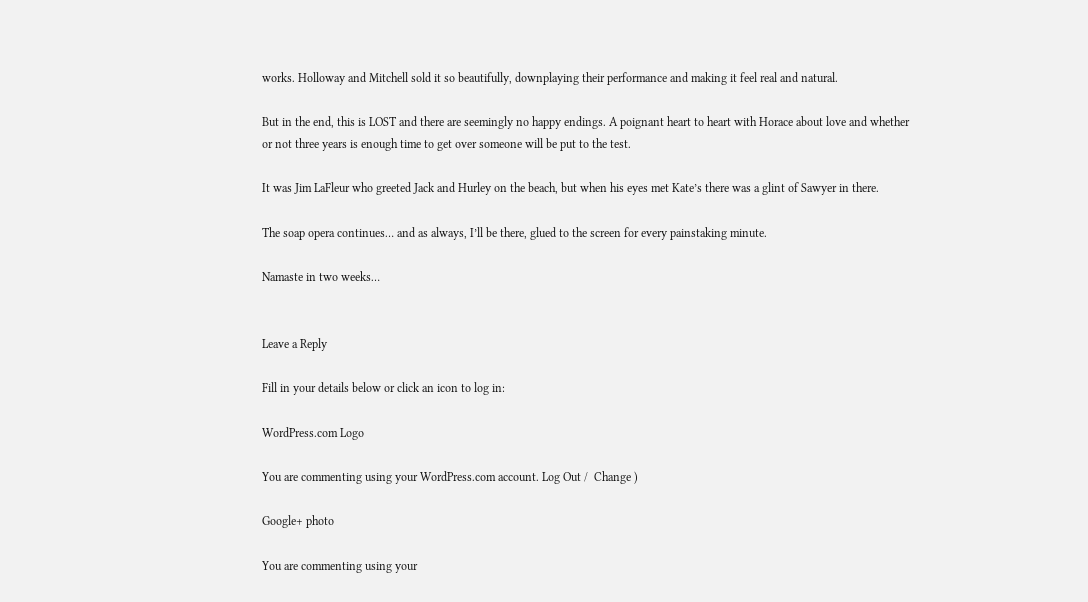works. Holloway and Mitchell sold it so beautifully, downplaying their performance and making it feel real and natural.

But in the end, this is LOST and there are seemingly no happy endings. A poignant heart to heart with Horace about love and whether or not three years is enough time to get over someone will be put to the test.

It was Jim LaFleur who greeted Jack and Hurley on the beach, but when his eyes met Kate’s there was a glint of Sawyer in there.

The soap opera continues… and as always, I’ll be there, glued to the screen for every painstaking minute.

Namaste in two weeks…


Leave a Reply

Fill in your details below or click an icon to log in:

WordPress.com Logo

You are commenting using your WordPress.com account. Log Out /  Change )

Google+ photo

You are commenting using your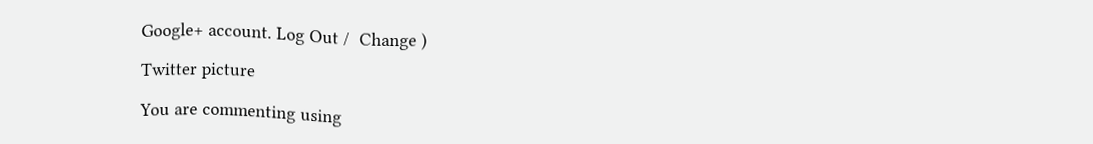Google+ account. Log Out /  Change )

Twitter picture

You are commenting using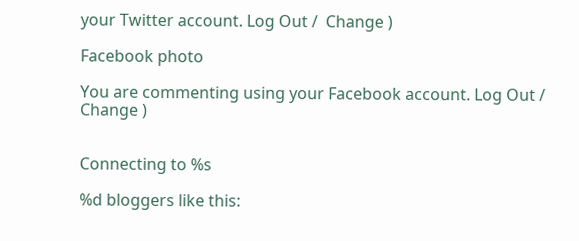your Twitter account. Log Out /  Change )

Facebook photo

You are commenting using your Facebook account. Log Out /  Change )


Connecting to %s

%d bloggers like this: